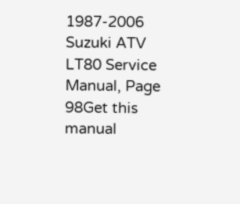1987-2006 Suzuki ATV LT80 Service Manual, Page 98Get this manual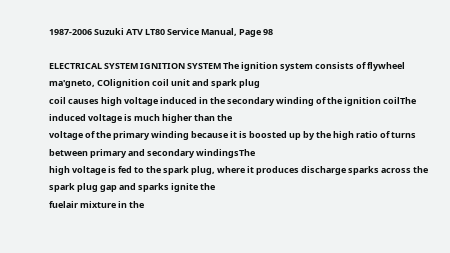1987-2006 Suzuki ATV LT80 Service Manual, Page 98

ELECTRICAL SYSTEM IGNITION SYSTEM The ignition system consists of flywheel ma'gneto, COlignition coil unit and spark plug
coil causes high voltage induced in the secondary winding of the ignition coilThe induced voltage is much higher than the
voltage of the primary winding because it is boosted up by the high ratio of turns between primary and secondary windingsThe
high voltage is fed to the spark plug, where it produces discharge sparks across the spark plug gap and sparks ignite the
fuelair mixture in the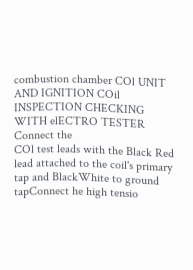combustion chamber COl UNIT AND IGNITION COil INSPECTION CHECKING WITH elECTRO TESTER Connect the
COl test leads with the Black Red lead attached to the coil's primary tap and BlackWhite to ground tapConnect he high tensio